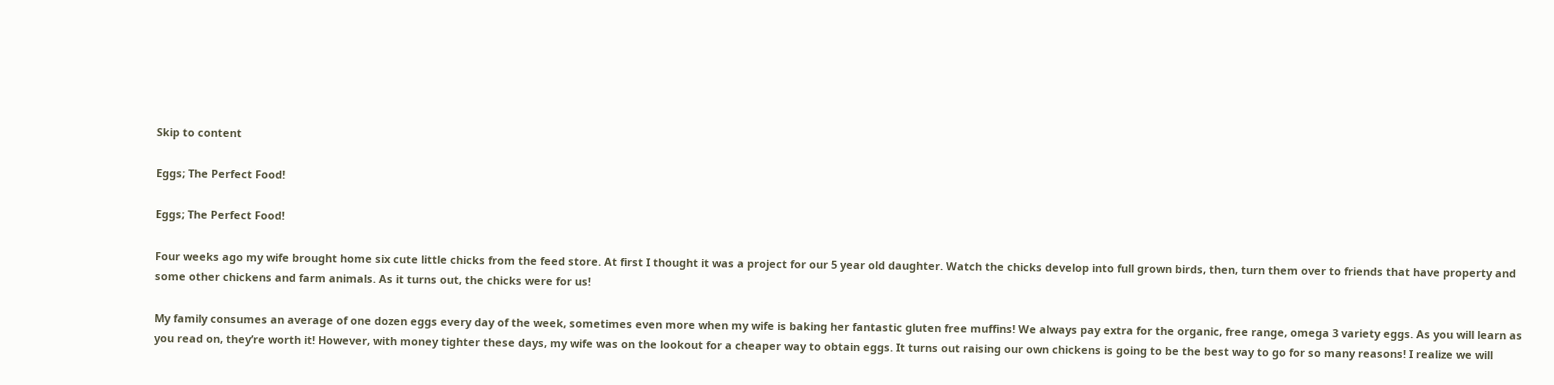Skip to content

Eggs; The Perfect Food!

Eggs; The Perfect Food!

Four weeks ago my wife brought home six cute little chicks from the feed store. At first I thought it was a project for our 5 year old daughter. Watch the chicks develop into full grown birds, then, turn them over to friends that have property and some other chickens and farm animals. As it turns out, the chicks were for us!

My family consumes an average of one dozen eggs every day of the week, sometimes even more when my wife is baking her fantastic gluten free muffins! We always pay extra for the organic, free range, omega 3 variety eggs. As you will learn as you read on, they’re worth it! However, with money tighter these days, my wife was on the lookout for a cheaper way to obtain eggs. It turns out raising our own chickens is going to be the best way to go for so many reasons! I realize we will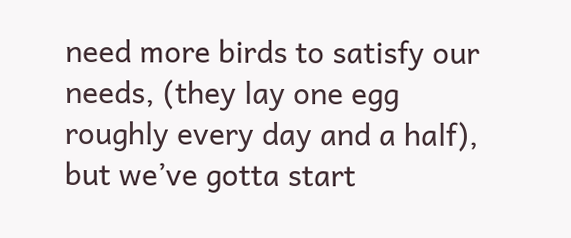need more birds to satisfy our needs, (they lay one egg roughly every day and a half), but we’ve gotta start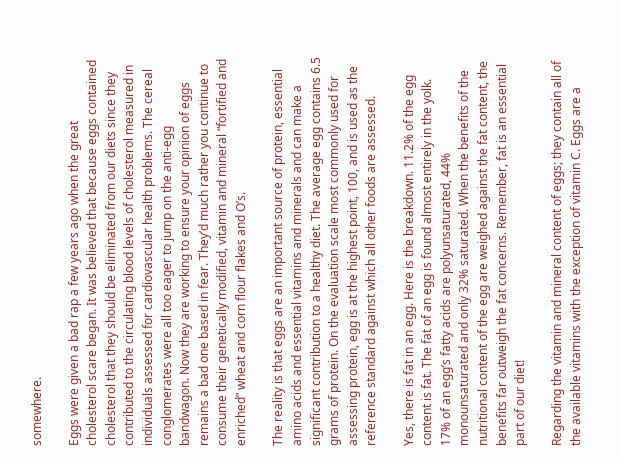somewhere.

Eggs were given a bad rap a few years ago when the great cholesterol scare began. It was believed that because eggs contained cholesterol that they should be eliminated from our diets since they contributed to the circulating blood levels of cholesterol measured in individuals assessed for cardiovascular health problems. The cereal conglomerates were all too eager to jump on the anti-egg bandwagon. Now they are working to ensure your opinion of eggs remains a bad one based in fear. They’d much rather you continue to consume their genetically modified, vitamin and mineral “fortified and enriched” wheat and corn flour flakes and O’s.

The reality is that eggs are an important source of protein, essential amino acids and essential vitamins and minerals and can make a significant contribution to a healthy diet. The average egg contains 6.5 grams of protein. On the evaluation scale most commonly used for assessing protein, egg is at the highest point, 100, and is used as the reference standard against which all other foods are assessed.

Yes, there is fat in an egg. Here is the breakdown. 11.2% of the egg content is fat. The fat of an egg is found almost entirely in the yolk. 17% of an egg’s fatty acids are polyunsaturated, 44% monounsaturated and only 32% saturated. When the benefits of the nutritional content of the egg are weighed against the fat content, the benefits far outweigh the fat concerns. Remember, fat is an essential part of our diet!

Regarding the vitamin and mineral content of eggs; they contain all of the available vitamins with the exception of vitamin C. Eggs are a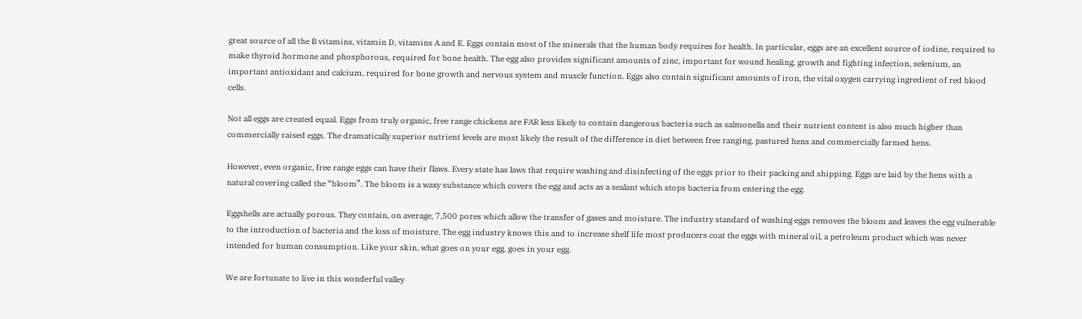great source of all the B vitamins, vitamin D, vitamins A and E. Eggs contain most of the minerals that the human body requires for health. In particular, eggs are an excellent source of iodine, required to make thyroid hormone and phosphorous, required for bone health. The egg also provides significant amounts of zinc, important for wound healing, growth and fighting infection, selenium, an important antioxidant and calcium, required for bone growth and nervous system and muscle function. Eggs also contain significant amounts of iron, the vital oxygen carrying ingredient of red blood cells.

Not all eggs are created equal. Eggs from truly organic, free range chickens are FAR less likely to contain dangerous bacteria such as salmonella and their nutrient content is also much higher than commercially raised eggs. The dramatically superior nutrient levels are most likely the result of the difference in diet between free ranging, pastured hens and commercially farmed hens.

However, even organic, free range eggs can have their flaws. Every state has laws that require washing and disinfecting of the eggs prior to their packing and shipping. Eggs are laid by the hens with a natural covering called the “bloom”. The bloom is a waxy substance which covers the egg and acts as a sealant which stops bacteria from entering the egg.

Eggshells are actually porous. They contain, on average, 7,500 pores which allow the transfer of gases and moisture. The industry standard of washing eggs removes the bloom and leaves the egg vulnerable to the introduction of bacteria and the loss of moisture. The egg industry knows this and to increase shelf life most producers coat the eggs with mineral oil, a petroleum product which was never intended for human consumption. Like your skin, what goes on your egg, goes in your egg.

We are fortunate to live in this wonderful valley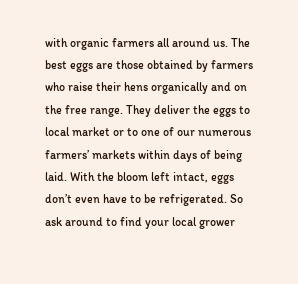with organic farmers all around us. The best eggs are those obtained by farmers who raise their hens organically and on the free range. They deliver the eggs to local market or to one of our numerous farmers’ markets within days of being laid. With the bloom left intact, eggs don’t even have to be refrigerated. So ask around to find your local grower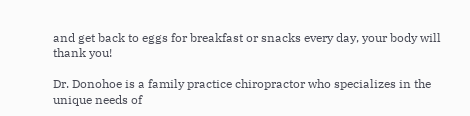and get back to eggs for breakfast or snacks every day, your body will thank you!

Dr. Donohoe is a family practice chiropractor who specializes in the unique needs of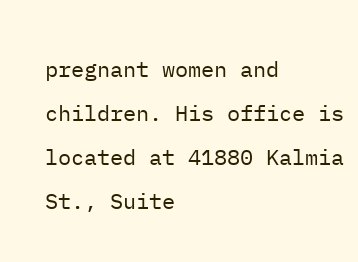pregnant women and children. His office is located at 41880 Kalmia St., Suite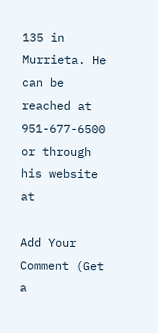135 in Murrieta. He can be reached at 951-677-6500 or through his website at

Add Your Comment (Get a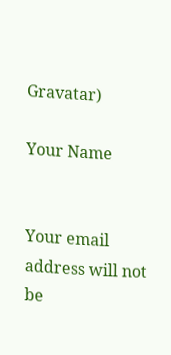Gravatar)

Your Name


Your email address will not be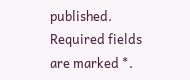published. Required fields are marked *.